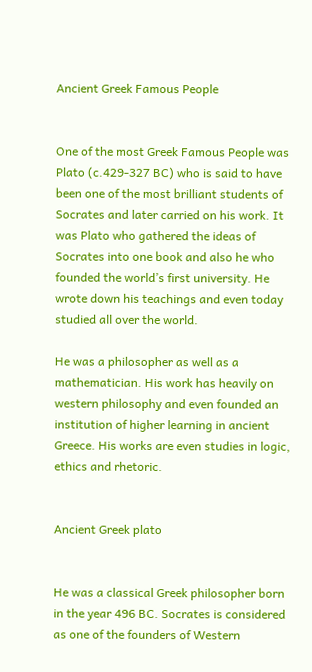Ancient Greek Famous People


One of the most Greek Famous People was Plato (c.429-327 BC) who is said to have been one of the most brilliant students of Socrates and later carried on his work. It was Plato who gathered the ideas of Socrates into one book and also he who founded the world’s first university. He wrote down his teachings and even today studied all over the world.

He was a philosopher as well as a mathematician. His work has heavily on western philosophy and even founded an institution of higher learning in ancient Greece. His works are even studies in logic, ethics and rhetoric.


Ancient Greek plato


He was a classical Greek philosopher born in the year 496 BC. Socrates is considered as one of the founders of Western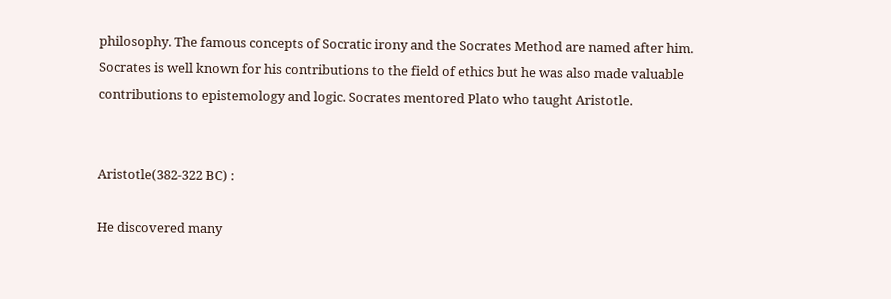philosophy. The famous concepts of Socratic irony and the Socrates Method are named after him. Socrates is well known for his contributions to the field of ethics but he was also made valuable contributions to epistemology and logic. Socrates mentored Plato who taught Aristotle.


Aristotle(382-322 BC) :

He discovered many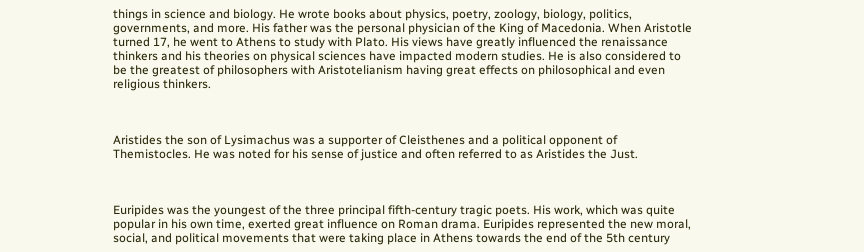things in science and biology. He wrote books about physics, poetry, zoology, biology, politics, governments, and more. His father was the personal physician of the King of Macedonia. When Aristotle turned 17, he went to Athens to study with Plato. His views have greatly influenced the renaissance thinkers and his theories on physical sciences have impacted modern studies. He is also considered to be the greatest of philosophers with Aristotelianism having great effects on philosophical and even religious thinkers.



Aristides the son of Lysimachus was a supporter of Cleisthenes and a political opponent of Themistocles. He was noted for his sense of justice and often referred to as Aristides the Just.



Euripides was the youngest of the three principal fifth-century tragic poets. His work, which was quite popular in his own time, exerted great influence on Roman drama. Euripides represented the new moral, social, and political movements that were taking place in Athens towards the end of the 5th century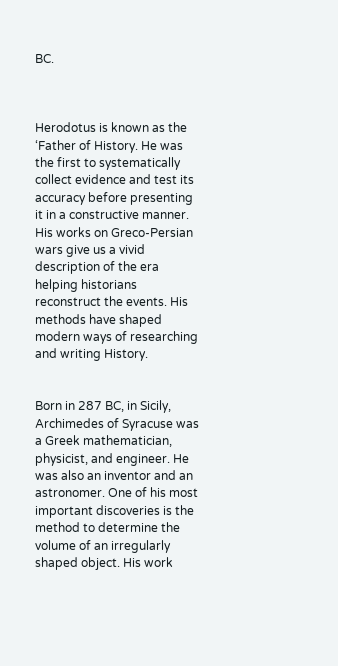BC.



Herodotus is known as the ‘Father of History. He was the first to systematically collect evidence and test its accuracy before presenting it in a constructive manner. His works on Greco-Persian wars give us a vivid description of the era helping historians reconstruct the events. His methods have shaped modern ways of researching and writing History.


Born in 287 BC, in Sicily, Archimedes of Syracuse was a Greek mathematician, physicist, and engineer. He was also an inventor and an astronomer. One of his most important discoveries is the method to determine the volume of an irregularly shaped object. His work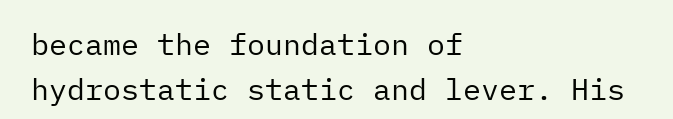became the foundation of hydrostatic static and lever. His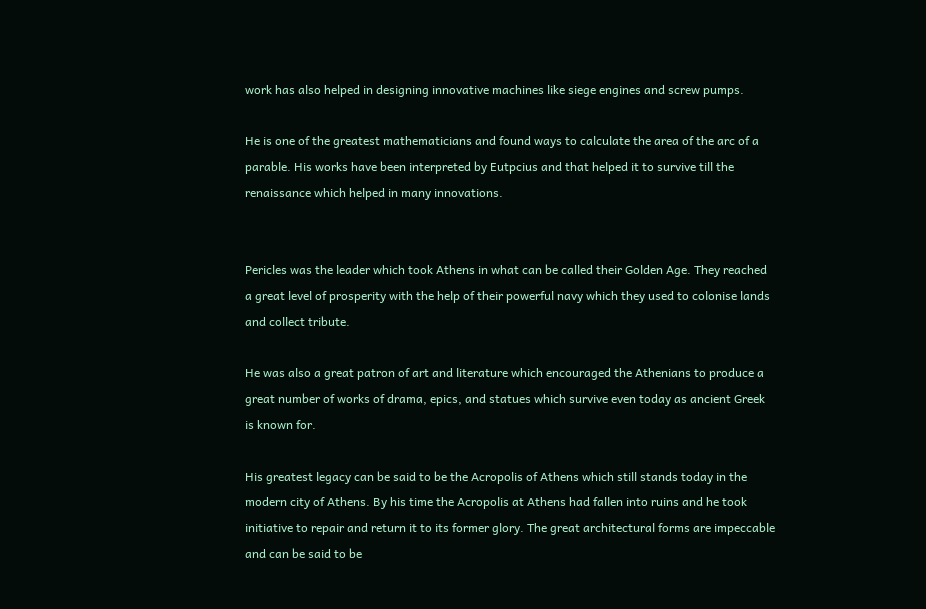work has also helped in designing innovative machines like siege engines and screw pumps.

He is one of the greatest mathematicians and found ways to calculate the area of the arc of a parable. His works have been interpreted by Eutpcius and that helped it to survive till the renaissance which helped in many innovations.


Pericles was the leader which took Athens in what can be called their Golden Age. They reached a great level of prosperity with the help of their powerful navy which they used to colonise lands and collect tribute.

He was also a great patron of art and literature which encouraged the Athenians to produce a great number of works of drama, epics, and statues which survive even today as ancient Greek is known for.

His greatest legacy can be said to be the Acropolis of Athens which still stands today in the modern city of Athens. By his time the Acropolis at Athens had fallen into ruins and he took initiative to repair and return it to its former glory. The great architectural forms are impeccable and can be said to be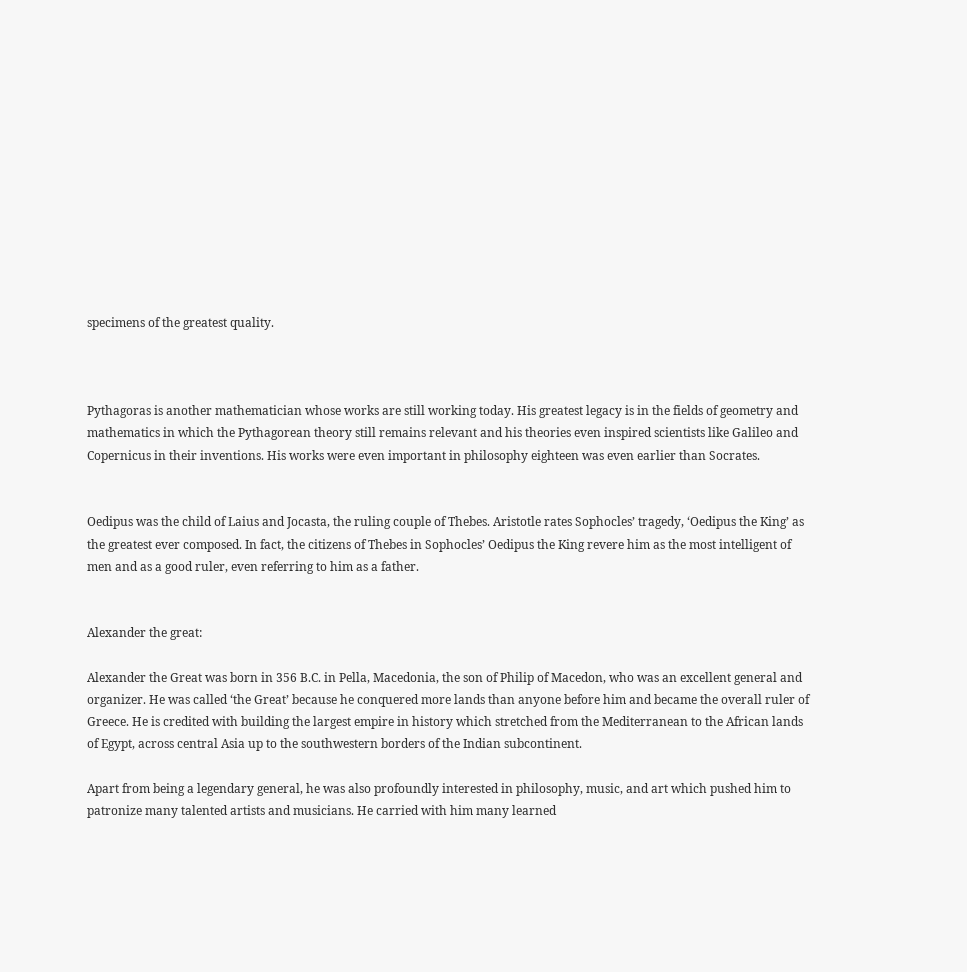specimens of the greatest quality.



Pythagoras is another mathematician whose works are still working today. His greatest legacy is in the fields of geometry and mathematics in which the Pythagorean theory still remains relevant and his theories even inspired scientists like Galileo and Copernicus in their inventions. His works were even important in philosophy eighteen was even earlier than Socrates.


Oedipus was the child of Laius and Jocasta, the ruling couple of Thebes. Aristotle rates Sophocles’ tragedy, ‘Oedipus the King’ as the greatest ever composed. In fact, the citizens of Thebes in Sophocles’ Oedipus the King revere him as the most intelligent of men and as a good ruler, even referring to him as a father.


Alexander the great:

Alexander the Great was born in 356 B.C. in Pella, Macedonia, the son of Philip of Macedon, who was an excellent general and organizer. He was called ‘the Great’ because he conquered more lands than anyone before him and became the overall ruler of Greece. He is credited with building the largest empire in history which stretched from the Mediterranean to the African lands of Egypt, across central Asia up to the southwestern borders of the Indian subcontinent.

Apart from being a legendary general, he was also profoundly interested in philosophy, music, and art which pushed him to patronize many talented artists and musicians. He carried with him many learned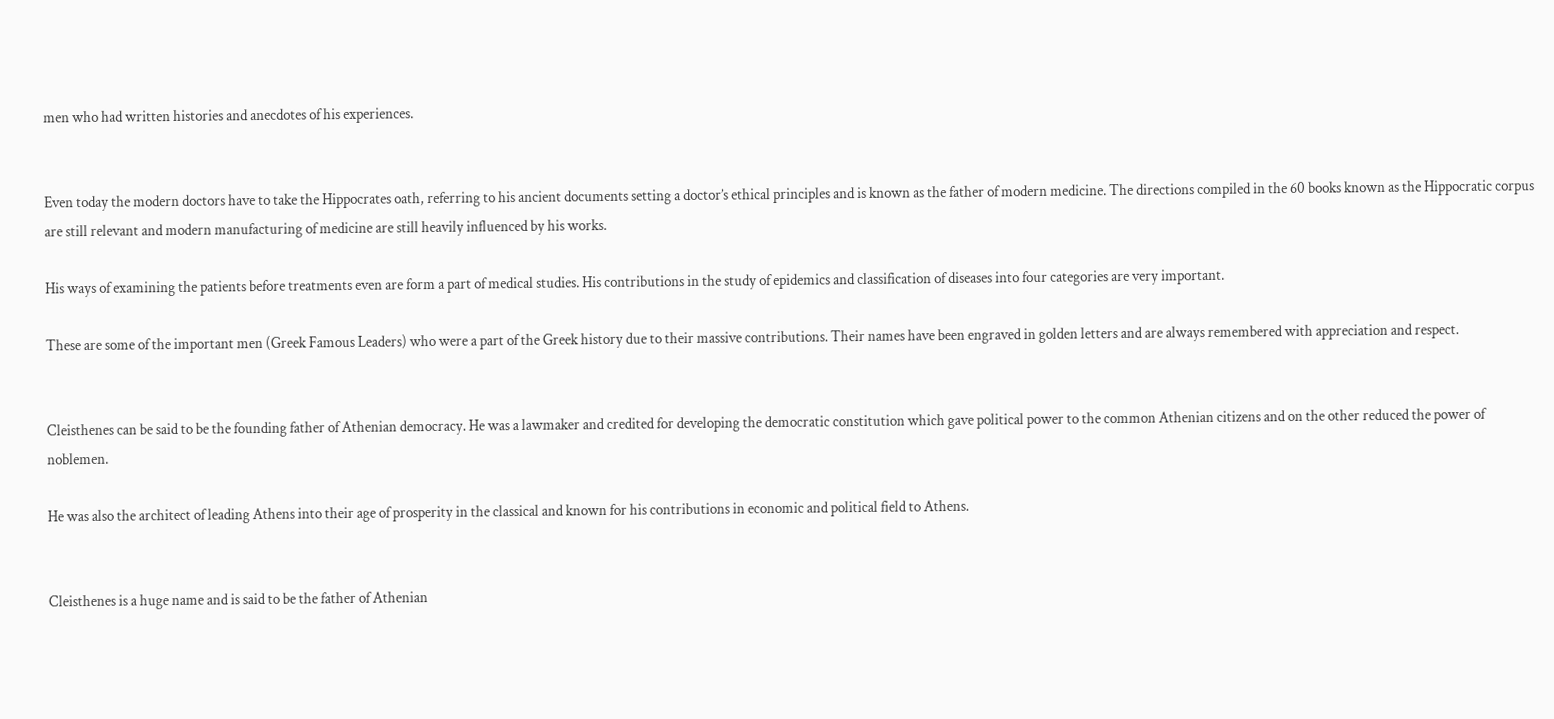men who had written histories and anecdotes of his experiences.


Even today the modern doctors have to take the Hippocrates oath, referring to his ancient documents setting a doctor’s ethical principles and is known as the father of modern medicine. The directions compiled in the 60 books known as the Hippocratic corpus are still relevant and modern manufacturing of medicine are still heavily influenced by his works.

His ways of examining the patients before treatments even are form a part of medical studies. His contributions in the study of epidemics and classification of diseases into four categories are very important.

These are some of the important men (Greek Famous Leaders) who were a part of the Greek history due to their massive contributions. Their names have been engraved in golden letters and are always remembered with appreciation and respect.


Cleisthenes can be said to be the founding father of Athenian democracy. He was a lawmaker and credited for developing the democratic constitution which gave political power to the common Athenian citizens and on the other reduced the power of noblemen.

He was also the architect of leading Athens into their age of prosperity in the classical and known for his contributions in economic and political field to Athens.


Cleisthenes is a huge name and is said to be the father of Athenian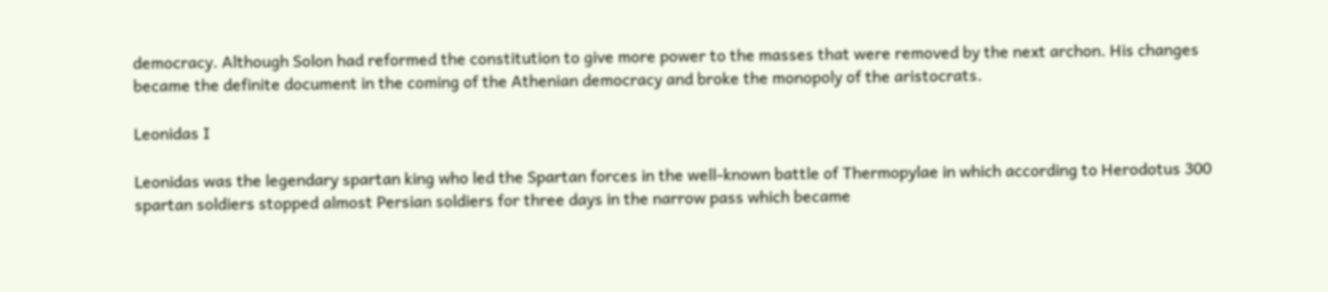democracy. Although Solon had reformed the constitution to give more power to the masses that were removed by the next archon. His changes became the definite document in the coming of the Athenian democracy and broke the monopoly of the aristocrats.

Leonidas I

Leonidas was the legendary spartan king who led the Spartan forces in the well-known battle of Thermopylae in which according to Herodotus 300 spartan soldiers stopped almost Persian soldiers for three days in the narrow pass which became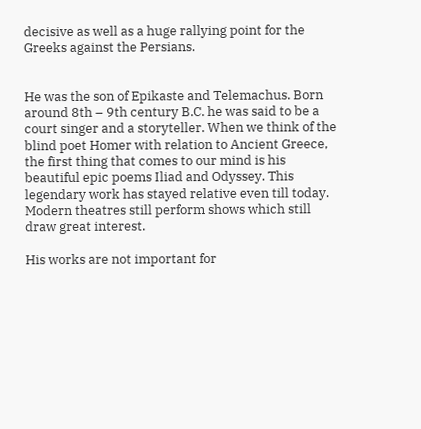decisive as well as a huge rallying point for the Greeks against the Persians.


He was the son of Epikaste and Telemachus. Born around 8th – 9th century B.C. he was said to be a court singer and a storyteller. When we think of the blind poet Homer with relation to Ancient Greece, the first thing that comes to our mind is his beautiful epic poems Iliad and Odyssey. This legendary work has stayed relative even till today. Modern theatres still perform shows which still draw great interest.

His works are not important for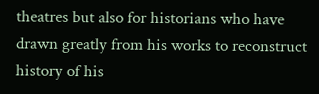theatres but also for historians who have drawn greatly from his works to reconstruct history of his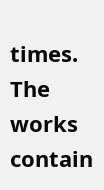times. The works contain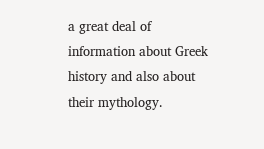a great deal of information about Greek history and also about their mythology.